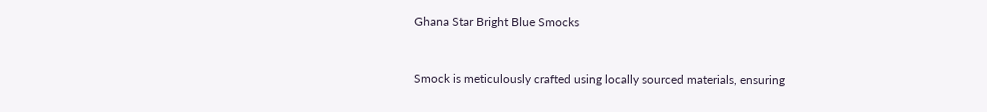Ghana Star Bright Blue Smocks


Smock is meticulously crafted using locally sourced materials, ensuring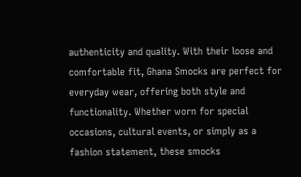authenticity and quality. With their loose and comfortable fit, Ghana Smocks are perfect for everyday wear, offering both style and functionality. Whether worn for special occasions, cultural events, or simply as a fashion statement, these smocks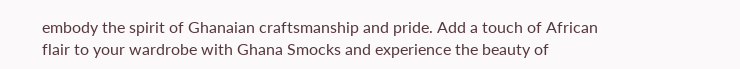embody the spirit of Ghanaian craftsmanship and pride. Add a touch of African flair to your wardrobe with Ghana Smocks and experience the beauty of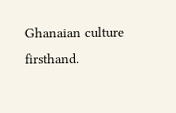Ghanaian culture firsthand.